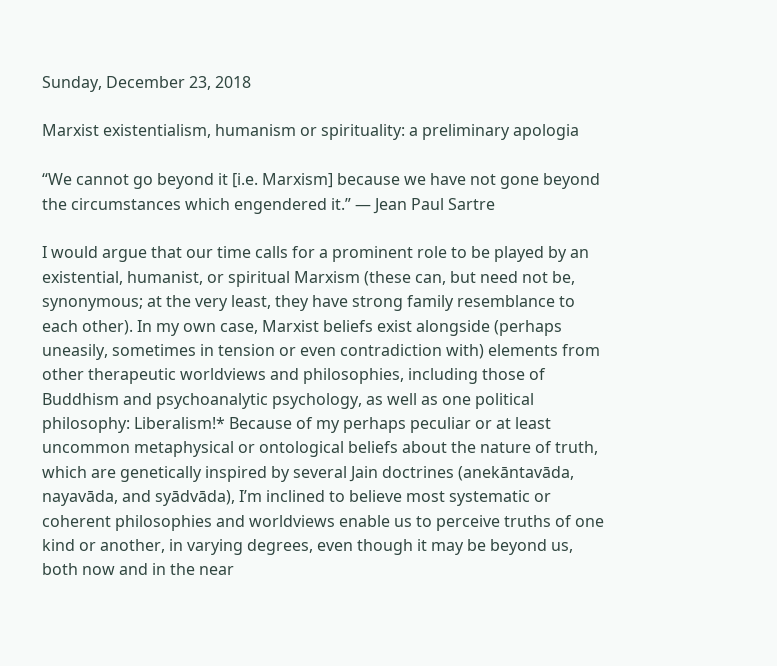Sunday, December 23, 2018

Marxist existentialism, humanism or spirituality: a preliminary apologia

“We cannot go beyond it [i.e. Marxism] because we have not gone beyond the circumstances which engendered it.” — Jean Paul Sartre

I would argue that our time calls for a prominent role to be played by an existential, humanist, or spiritual Marxism (these can, but need not be, synonymous; at the very least, they have strong family resemblance to each other). In my own case, Marxist beliefs exist alongside (perhaps uneasily, sometimes in tension or even contradiction with) elements from other therapeutic worldviews and philosophies, including those of Buddhism and psychoanalytic psychology, as well as one political philosophy: Liberalism!* Because of my perhaps peculiar or at least uncommon metaphysical or ontological beliefs about the nature of truth, which are genetically inspired by several Jain doctrines (anekāntavāda, nayavāda, and syādvāda), I’m inclined to believe most systematic or coherent philosophies and worldviews enable us to perceive truths of one kind or another, in varying degrees, even though it may be beyond us, both now and in the near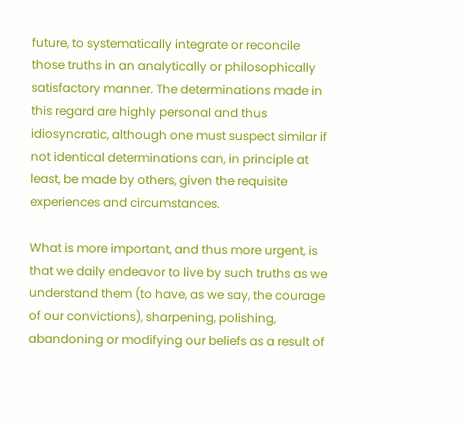future, to systematically integrate or reconcile those truths in an analytically or philosophically satisfactory manner. The determinations made in this regard are highly personal and thus idiosyncratic, although one must suspect similar if not identical determinations can, in principle at least, be made by others, given the requisite experiences and circumstances.

What is more important, and thus more urgent, is that we daily endeavor to live by such truths as we understand them (to have, as we say, the courage of our convictions), sharpening, polishing, abandoning or modifying our beliefs as a result of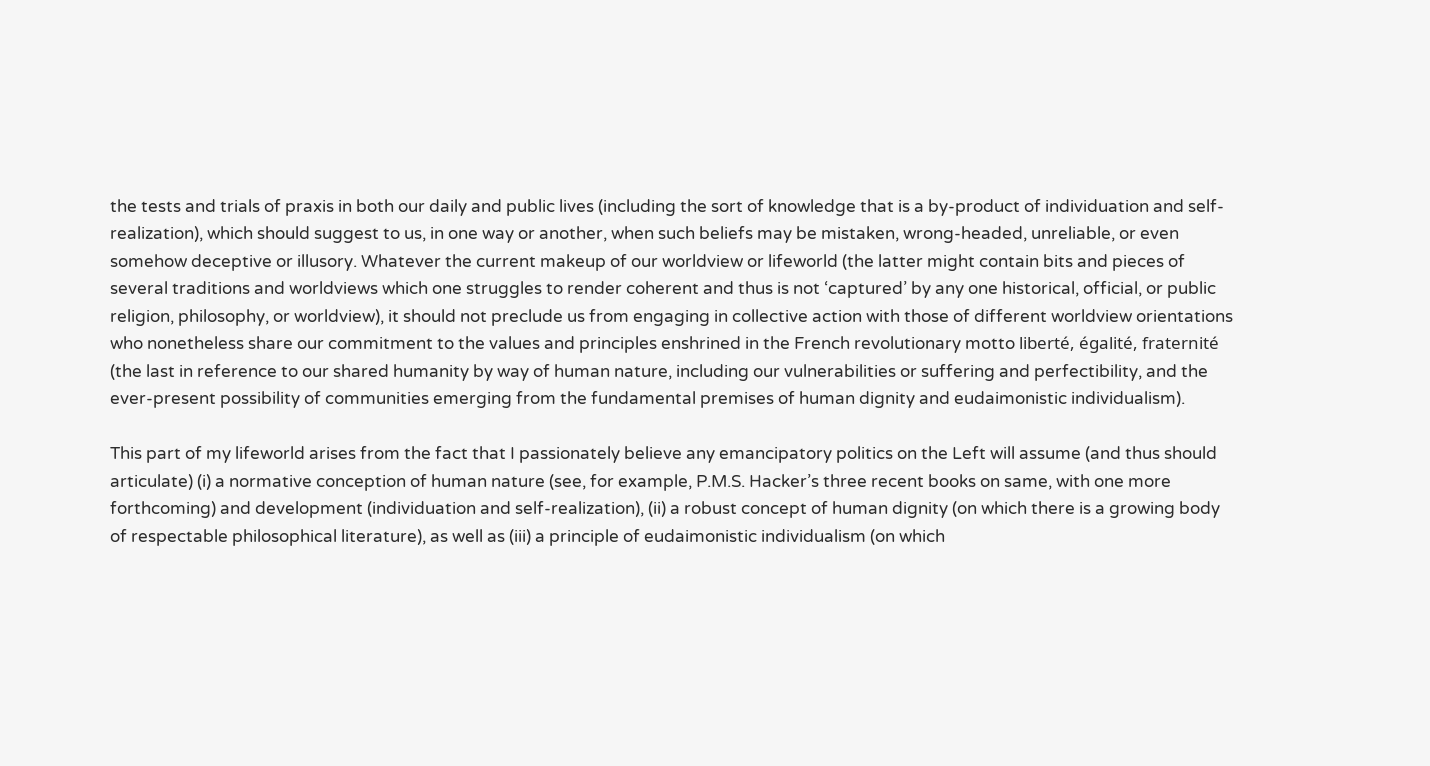the tests and trials of praxis in both our daily and public lives (including the sort of knowledge that is a by-product of individuation and self-realization), which should suggest to us, in one way or another, when such beliefs may be mistaken, wrong-headed, unreliable, or even somehow deceptive or illusory. Whatever the current makeup of our worldview or lifeworld (the latter might contain bits and pieces of several traditions and worldviews which one struggles to render coherent and thus is not ‘captured’ by any one historical, official, or public religion, philosophy, or worldview), it should not preclude us from engaging in collective action with those of different worldview orientations who nonetheless share our commitment to the values and principles enshrined in the French revolutionary motto liberté, égalité, fraternité (the last in reference to our shared humanity by way of human nature, including our vulnerabilities or suffering and perfectibility, and the ever-present possibility of communities emerging from the fundamental premises of human dignity and eudaimonistic individualism).

This part of my lifeworld arises from the fact that I passionately believe any emancipatory politics on the Left will assume (and thus should articulate) (i) a normative conception of human nature (see, for example, P.M.S. Hacker’s three recent books on same, with one more forthcoming) and development (individuation and self-realization), (ii) a robust concept of human dignity (on which there is a growing body of respectable philosophical literature), as well as (iii) a principle of eudaimonistic individualism (on which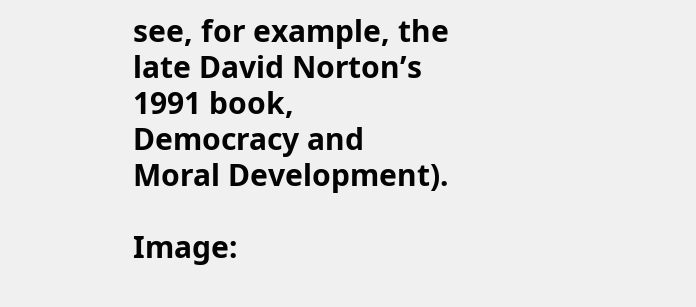see, for example, the late David Norton’s 1991 book, Democracy and Moral Development).

Image: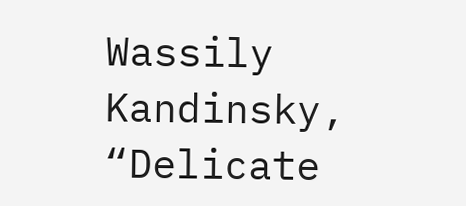Wassily Kandinsky, “Delicate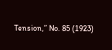Tension,” No. 85 (1923)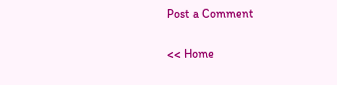Post a Comment

<< Home